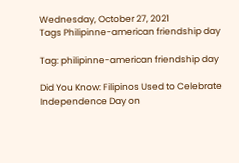Wednesday, October 27, 2021
Tags Philipinne-american friendship day

Tag: philipinne-american friendship day

Did You Know: Filipinos Used to Celebrate Independence Day on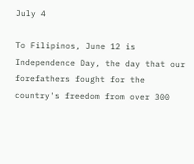July 4

To Filipinos, June 12 is Independence Day, the day that our forefathers fought for the country's freedom from over 300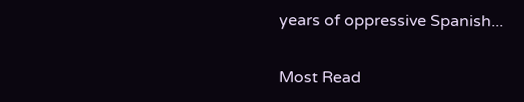years of oppressive Spanish...

Most Read